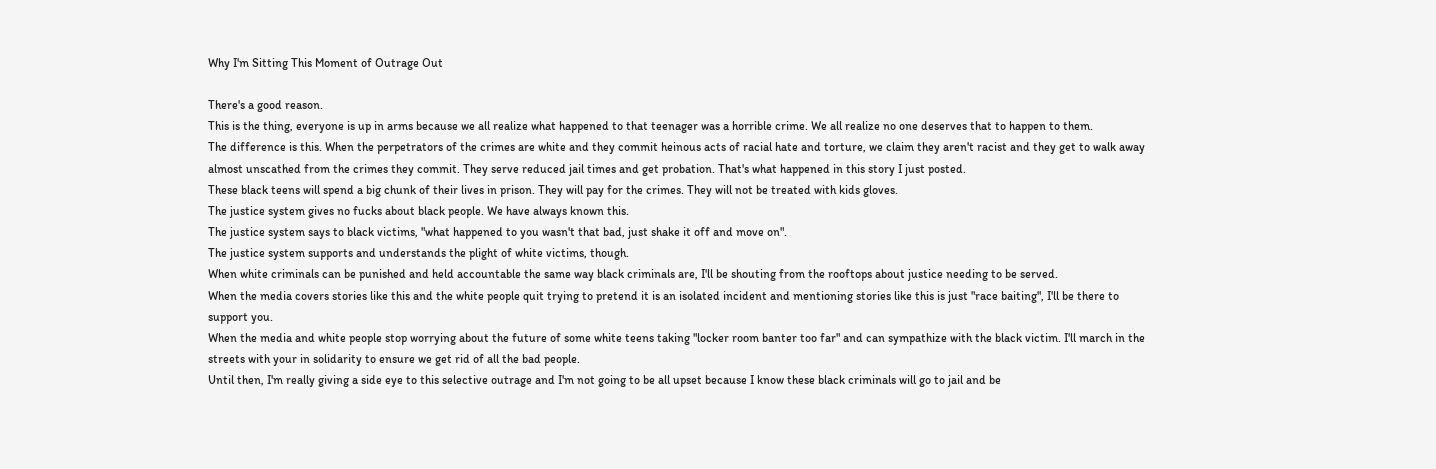Why I'm Sitting This Moment of Outrage Out

There's a good reason.
This is the thing, everyone is up in arms because we all realize what happened to that teenager was a horrible crime. We all realize no one deserves that to happen to them.
The difference is this. When the perpetrators of the crimes are white and they commit heinous acts of racial hate and torture, we claim they aren't racist and they get to walk away almost unscathed from the crimes they commit. They serve reduced jail times and get probation. That's what happened in this story I just posted.
These black teens will spend a big chunk of their lives in prison. They will pay for the crimes. They will not be treated with kids gloves.
The justice system gives no fucks about black people. We have always known this.
The justice system says to black victims, "what happened to you wasn't that bad, just shake it off and move on".
The justice system supports and understands the plight of white victims, though.
When white criminals can be punished and held accountable the same way black criminals are, I'll be shouting from the rooftops about justice needing to be served.
When the media covers stories like this and the white people quit trying to pretend it is an isolated incident and mentioning stories like this is just "race baiting", I'll be there to support you.
When the media and white people stop worrying about the future of some white teens taking "locker room banter too far" and can sympathize with the black victim. I'll march in the streets with your in solidarity to ensure we get rid of all the bad people.
Until then, I'm really giving a side eye to this selective outrage and I'm not going to be all upset because I know these black criminals will go to jail and be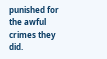punished for the awful crimes they did.